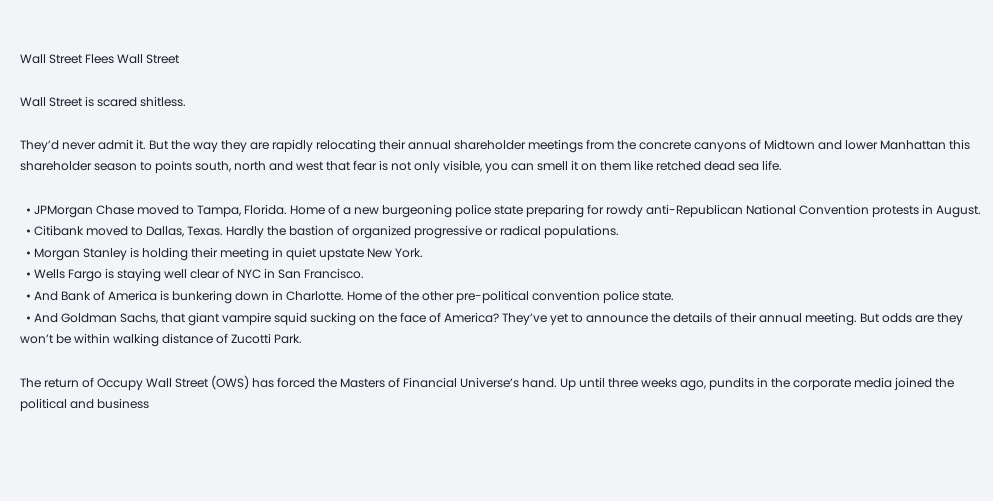Wall Street Flees Wall Street

Wall Street is scared shitless.

They’d never admit it. But the way they are rapidly relocating their annual shareholder meetings from the concrete canyons of Midtown and lower Manhattan this shareholder season to points south, north and west that fear is not only visible, you can smell it on them like retched dead sea life.

  • JPMorgan Chase moved to Tampa, Florida. Home of a new burgeoning police state preparing for rowdy anti-Republican National Convention protests in August.
  • Citibank moved to Dallas, Texas. Hardly the bastion of organized progressive or radical populations.
  • Morgan Stanley is holding their meeting in quiet upstate New York.
  • Wells Fargo is staying well clear of NYC in San Francisco.
  • And Bank of America is bunkering down in Charlotte. Home of the other pre-political convention police state.
  • And Goldman Sachs, that giant vampire squid sucking on the face of America? They’ve yet to announce the details of their annual meeting. But odds are they won’t be within walking distance of Zucotti Park.

The return of Occupy Wall Street (OWS) has forced the Masters of Financial Universe’s hand. Up until three weeks ago, pundits in the corporate media joined the political and business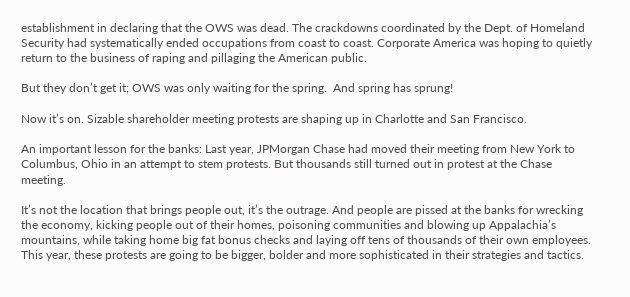establishment in declaring that the OWS was dead. The crackdowns coordinated by the Dept. of Homeland Security had systematically ended occupations from coast to coast. Corporate America was hoping to quietly return to the business of raping and pillaging the American public.

But they don’t get it; OWS was only waiting for the spring.  And spring has sprung!

Now it’s on. Sizable shareholder meeting protests are shaping up in Charlotte and San Francisco.

An important lesson for the banks: Last year, JPMorgan Chase had moved their meeting from New York to Columbus, Ohio in an attempt to stem protests. But thousands still turned out in protest at the Chase meeting.

It’s not the location that brings people out, it’s the outrage. And people are pissed at the banks for wrecking the economy, kicking people out of their homes, poisoning communities and blowing up Appalachia’s mountains, while taking home big fat bonus checks and laying off tens of thousands of their own employees. This year, these protests are going to be bigger, bolder and more sophisticated in their strategies and tactics.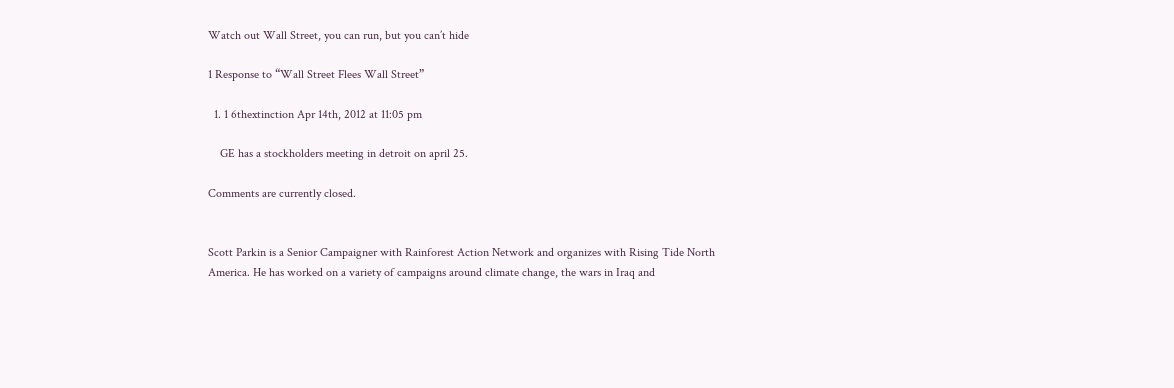Watch out Wall Street, you can run, but you can’t hide

1 Response to “Wall Street Flees Wall Street”

  1. 1 6thextinction Apr 14th, 2012 at 11:05 pm

    GE has a stockholders meeting in detroit on april 25.

Comments are currently closed.


Scott Parkin is a Senior Campaigner with Rainforest Action Network and organizes with Rising Tide North America. He has worked on a variety of campaigns around climate change, the wars in Iraq and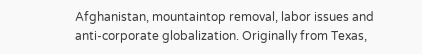Afghanistan, mountaintop removal, labor issues and anti-corporate globalization. Originally from Texas,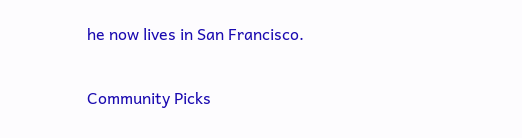he now lives in San Francisco.

Community Picks